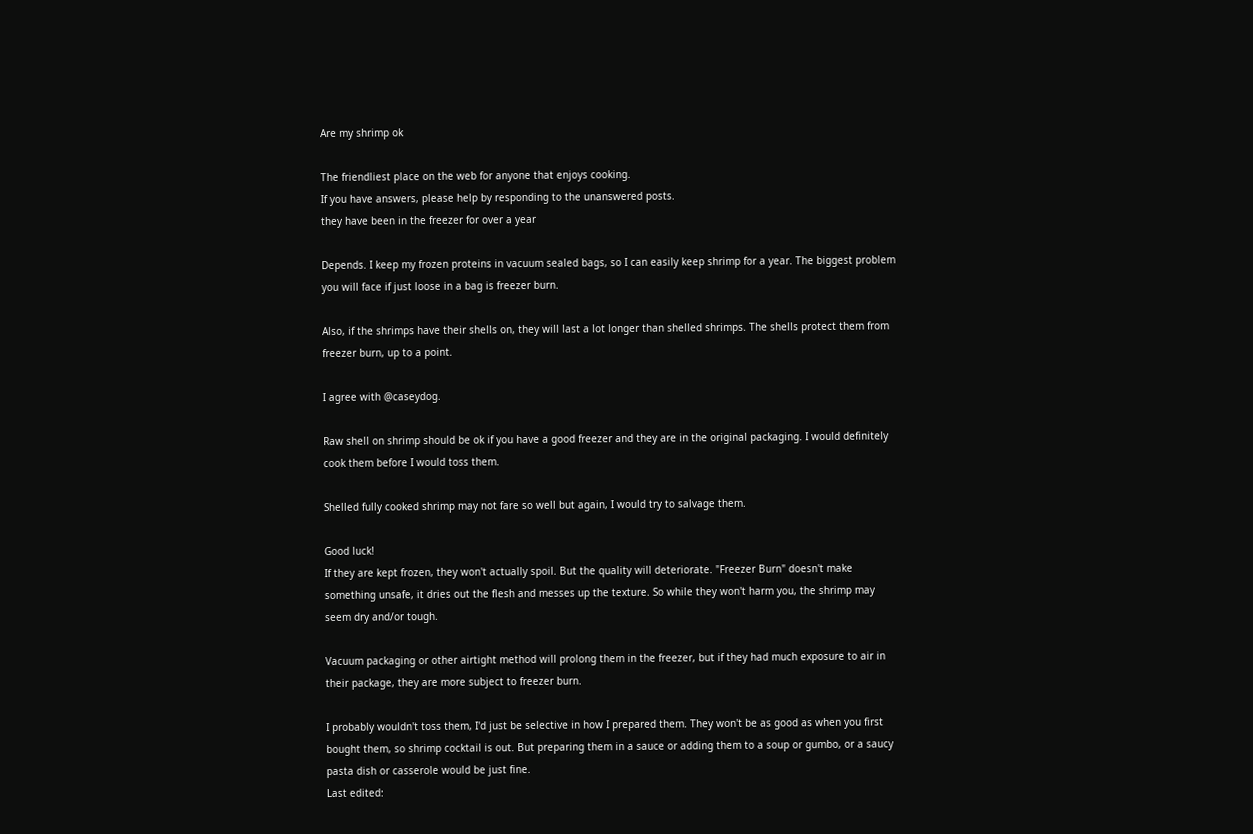Are my shrimp ok

The friendliest place on the web for anyone that enjoys cooking.
If you have answers, please help by responding to the unanswered posts.
they have been in the freezer for over a year

Depends. I keep my frozen proteins in vacuum sealed bags, so I can easily keep shrimp for a year. The biggest problem you will face if just loose in a bag is freezer burn.

Also, if the shrimps have their shells on, they will last a lot longer than shelled shrimps. The shells protect them from freezer burn, up to a point.

I agree with @caseydog.

Raw shell on shrimp should be ok if you have a good freezer and they are in the original packaging. I would definitely cook them before I would toss them.

Shelled fully cooked shrimp may not fare so well but again, I would try to salvage them.

Good luck!
If they are kept frozen, they won't actually spoil. But the quality will deteriorate. "Freezer Burn" doesn't make something unsafe, it dries out the flesh and messes up the texture. So while they won't harm you, the shrimp may seem dry and/or tough.

Vacuum packaging or other airtight method will prolong them in the freezer, but if they had much exposure to air in their package, they are more subject to freezer burn.

I probably wouldn't toss them, I'd just be selective in how I prepared them. They won't be as good as when you first bought them, so shrimp cocktail is out. But preparing them in a sauce or adding them to a soup or gumbo, or a saucy pasta dish or casserole would be just fine.
Last edited: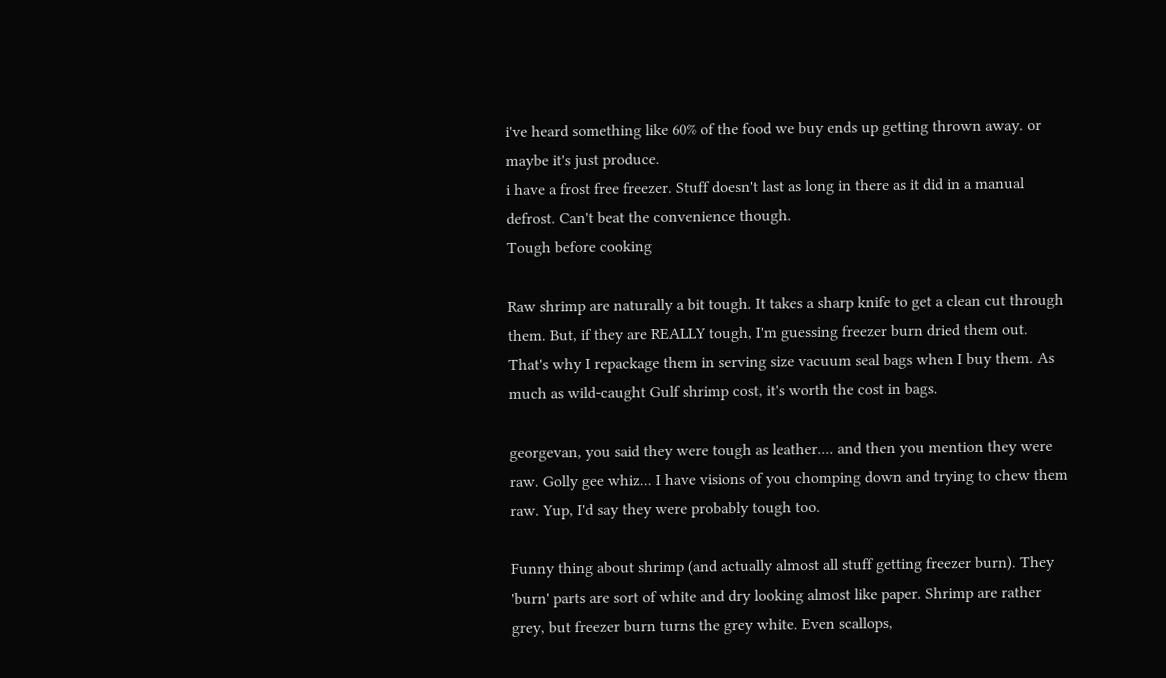i've heard something like 60% of the food we buy ends up getting thrown away. or maybe it's just produce.
i have a frost free freezer. Stuff doesn't last as long in there as it did in a manual defrost. Can't beat the convenience though.
Tough before cooking

Raw shrimp are naturally a bit tough. It takes a sharp knife to get a clean cut through them. But, if they are REALLY tough, I'm guessing freezer burn dried them out. That's why I repackage them in serving size vacuum seal bags when I buy them. As much as wild-caught Gulf shrimp cost, it's worth the cost in bags.

georgevan, you said they were tough as leather.... and then you mention they were raw. Golly gee whiz... I have visions of you chomping down and trying to chew them raw. Yup, I'd say they were probably tough too.

Funny thing about shrimp (and actually almost all stuff getting freezer burn). They 'burn' parts are sort of white and dry looking almost like paper. Shrimp are rather grey, but freezer burn turns the grey white. Even scallops,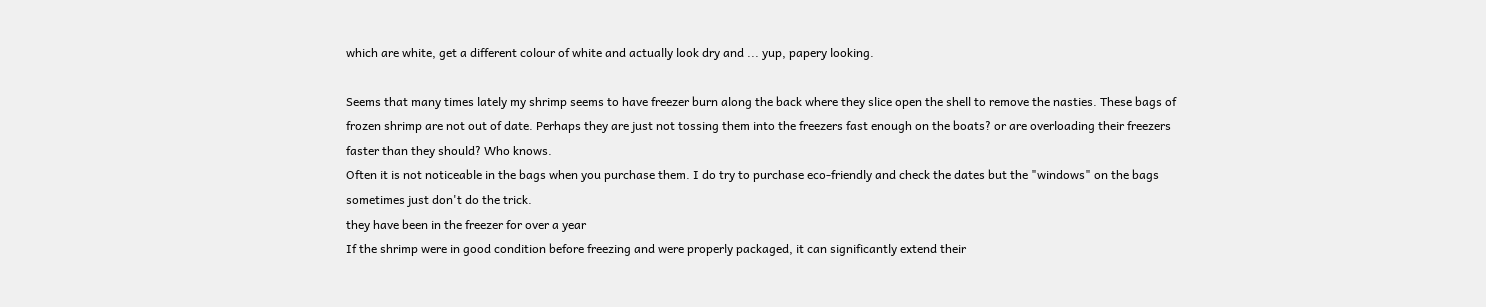which are white, get a different colour of white and actually look dry and ... yup, papery looking.

Seems that many times lately my shrimp seems to have freezer burn along the back where they slice open the shell to remove the nasties. These bags of frozen shrimp are not out of date. Perhaps they are just not tossing them into the freezers fast enough on the boats? or are overloading their freezers faster than they should? Who knows.
Often it is not noticeable in the bags when you purchase them. I do try to purchase eco-friendly and check the dates but the "windows" on the bags sometimes just don't do the trick.
they have been in the freezer for over a year
If the shrimp were in good condition before freezing and were properly packaged, it can significantly extend their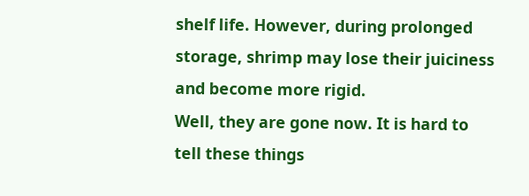shelf life. However, during prolonged storage, shrimp may lose their juiciness and become more rigid.
Well, they are gone now. It is hard to tell these things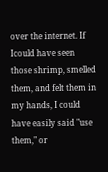over the internet. If Icould have seen those shrimp, smelled them, and felt them in my hands, I could have easily said "use them," or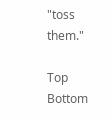"toss them."

Top Bottom